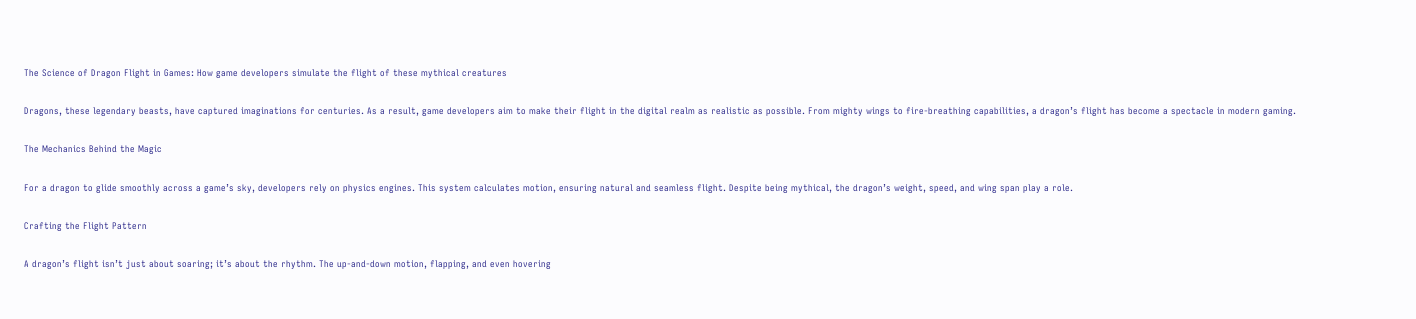The Science of Dragon Flight in Games: How game developers simulate the flight of these mythical creatures

Dragons, these legendary beasts, have captured imaginations for centuries. As a result, game developers aim to make their flight in the digital realm as realistic as possible. From mighty wings to fire-breathing capabilities, a dragon’s flight has become a spectacle in modern gaming.

The Mechanics Behind the Magic

For a dragon to glide smoothly across a game’s sky, developers rely on physics engines. This system calculates motion, ensuring natural and seamless flight. Despite being mythical, the dragon’s weight, speed, and wing span play a role.

Crafting the Flight Pattern

A dragon’s flight isn’t just about soaring; it’s about the rhythm. The up-and-down motion, flapping, and even hovering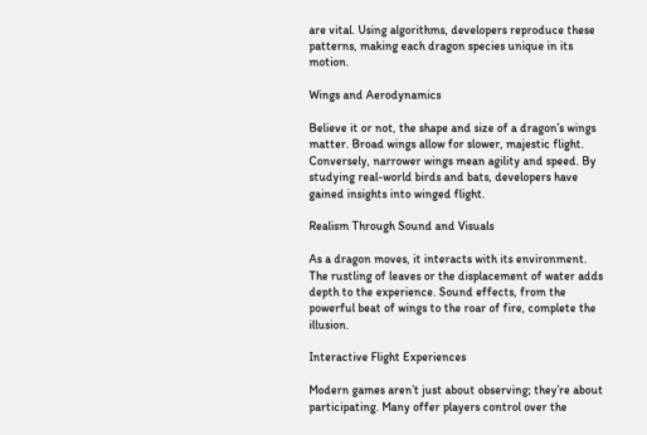are vital. Using algorithms, developers reproduce these patterns, making each dragon species unique in its motion.

Wings and Aerodynamics

Believe it or not, the shape and size of a dragon’s wings matter. Broad wings allow for slower, majestic flight. Conversely, narrower wings mean agility and speed. By studying real-world birds and bats, developers have gained insights into winged flight.

Realism Through Sound and Visuals

As a dragon moves, it interacts with its environment. The rustling of leaves or the displacement of water adds depth to the experience. Sound effects, from the powerful beat of wings to the roar of fire, complete the illusion.

Interactive Flight Experiences

Modern games aren’t just about observing; they’re about participating. Many offer players control over the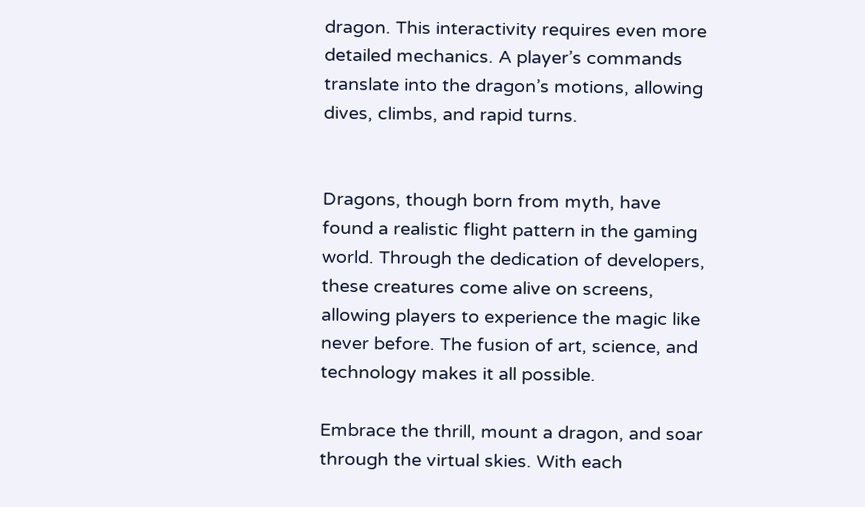dragon. This interactivity requires even more detailed mechanics. A player’s commands translate into the dragon’s motions, allowing dives, climbs, and rapid turns.


Dragons, though born from myth, have found a realistic flight pattern in the gaming world. Through the dedication of developers, these creatures come alive on screens, allowing players to experience the magic like never before. The fusion of art, science, and technology makes it all possible.

Embrace the thrill, mount a dragon, and soar through the virtual skies. With each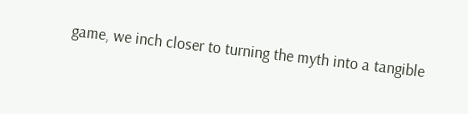game, we inch closer to turning the myth into a tangible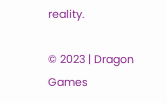reality.

© 2023 | Dragon Games